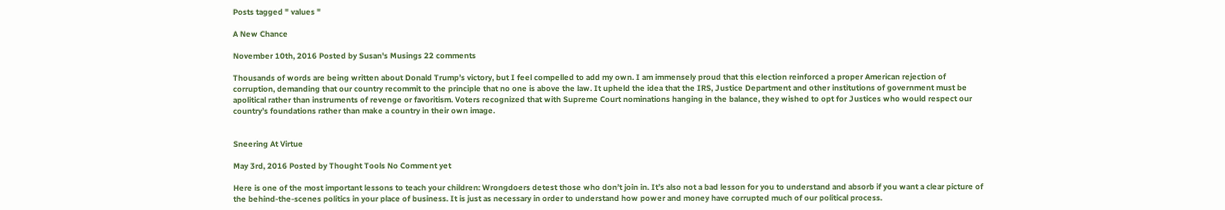Posts tagged " values "

A New Chance

November 10th, 2016 Posted by Susan's Musings 22 comments

Thousands of words are being written about Donald Trump’s victory, but I feel compelled to add my own. I am immensely proud that this election reinforced a proper American rejection of corruption, demanding that our country recommit to the principle that no one is above the law. It upheld the idea that the IRS, Justice Department and other institutions of government must be apolitical rather than instruments of revenge or favoritism. Voters recognized that with Supreme Court nominations hanging in the balance, they wished to opt for Justices who would respect our country’s foundations rather than make a country in their own image.


Sneering At Virtue

May 3rd, 2016 Posted by Thought Tools No Comment yet

Here is one of the most important lessons to teach your children: Wrongdoers detest those who don’t join in. It’s also not a bad lesson for you to understand and absorb if you want a clear picture of the behind-the-scenes politics in your place of business. It is just as necessary in order to understand how power and money have corrupted much of our political process.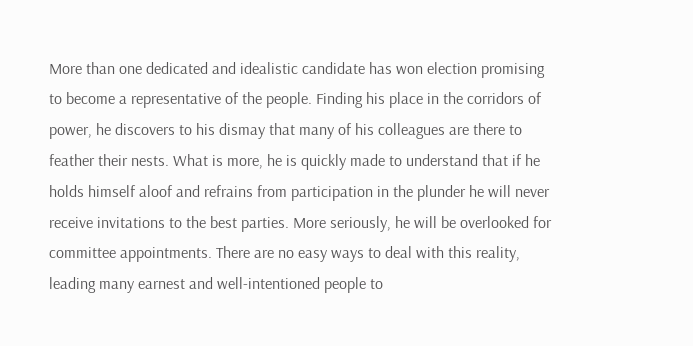More than one dedicated and idealistic candidate has won election promising to become a representative of the people. Finding his place in the corridors of power, he discovers to his dismay that many of his colleagues are there to feather their nests. What is more, he is quickly made to understand that if he holds himself aloof and refrains from participation in the plunder he will never receive invitations to the best parties. More seriously, he will be overlooked for committee appointments. There are no easy ways to deal with this reality, leading many earnest and well-intentioned people to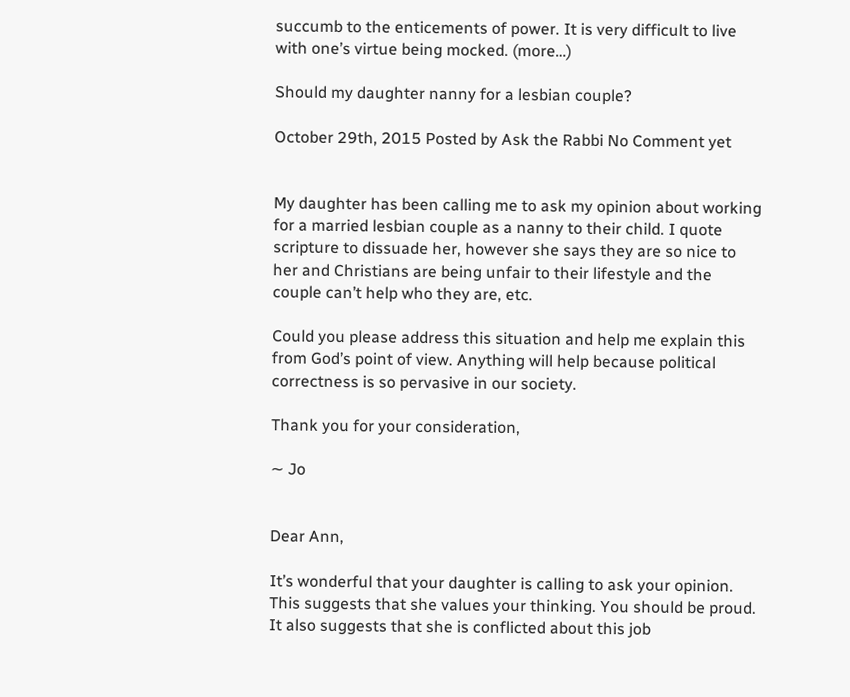succumb to the enticements of power. It is very difficult to live with one’s virtue being mocked. (more…)

Should my daughter nanny for a lesbian couple?

October 29th, 2015 Posted by Ask the Rabbi No Comment yet


My daughter has been calling me to ask my opinion about working for a married lesbian couple as a nanny to their child. I quote scripture to dissuade her, however she says they are so nice to her and Christians are being unfair to their lifestyle and the couple can’t help who they are, etc.

Could you please address this situation and help me explain this from God’s point of view. Anything will help because political correctness is so pervasive in our society.

Thank you for your consideration,

∼ Jo


Dear Ann,

It’s wonderful that your daughter is calling to ask your opinion. This suggests that she values your thinking. You should be proud. It also suggests that she is conflicted about this job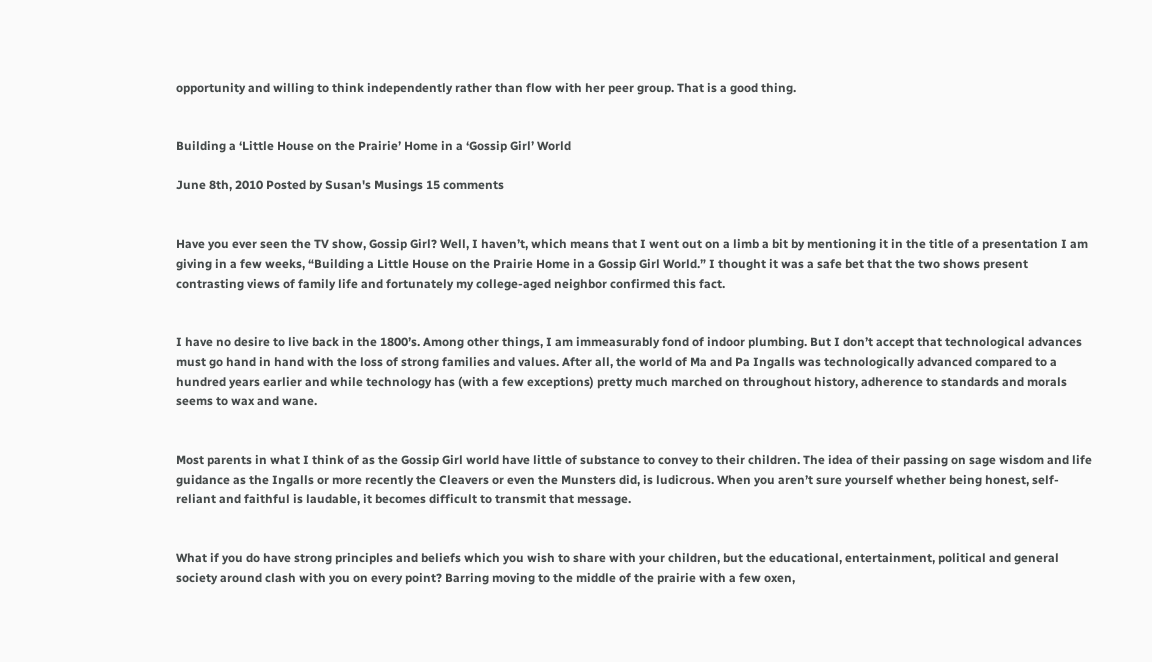opportunity and willing to think independently rather than flow with her peer group. That is a good thing.


Building a ‘Little House on the Prairie’ Home in a ‘Gossip Girl’ World

June 8th, 2010 Posted by Susan's Musings 15 comments


Have you ever seen the TV show, Gossip Girl? Well, I haven’t, which means that I went out on a limb a bit by mentioning it in the title of a presentation I am giving in a few weeks, “Building a Little House on the Prairie Home in a Gossip Girl World.” I thought it was a safe bet that the two shows present contrasting views of family life and fortunately my college-aged neighbor confirmed this fact.


I have no desire to live back in the 1800’s. Among other things, I am immeasurably fond of indoor plumbing. But I don’t accept that technological advances must go hand in hand with the loss of strong families and values. After all, the world of Ma and Pa Ingalls was technologically advanced compared to a hundred years earlier and while technology has (with a few exceptions) pretty much marched on throughout history, adherence to standards and morals seems to wax and wane.


Most parents in what I think of as the Gossip Girl world have little of substance to convey to their children. The idea of their passing on sage wisdom and life guidance as the Ingalls or more recently the Cleavers or even the Munsters did, is ludicrous. When you aren’t sure yourself whether being honest, self-reliant and faithful is laudable, it becomes difficult to transmit that message.


What if you do have strong principles and beliefs which you wish to share with your children, but the educational, entertainment, political and general society around clash with you on every point? Barring moving to the middle of the prairie with a few oxen,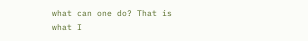what can one do? That is what I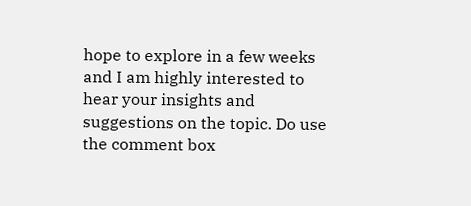hope to explore in a few weeks and I am highly interested to hear your insights and suggestions on the topic. Do use the comment box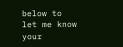below to let me know your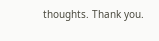thoughts. Thank you.